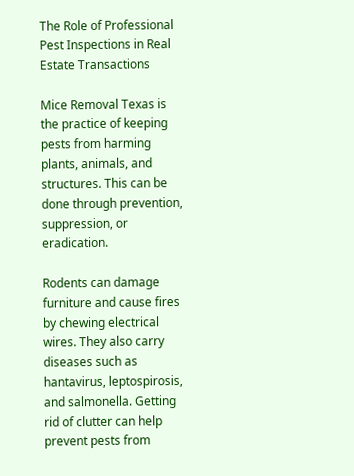The Role of Professional Pest Inspections in Real Estate Transactions

Mice Removal Texas is the practice of keeping pests from harming plants, animals, and structures. This can be done through prevention, suppression, or eradication.

Rodents can damage furniture and cause fires by chewing electrical wires. They also carry diseases such as hantavirus, leptospirosis, and salmonella. Getting rid of clutter can help prevent pests from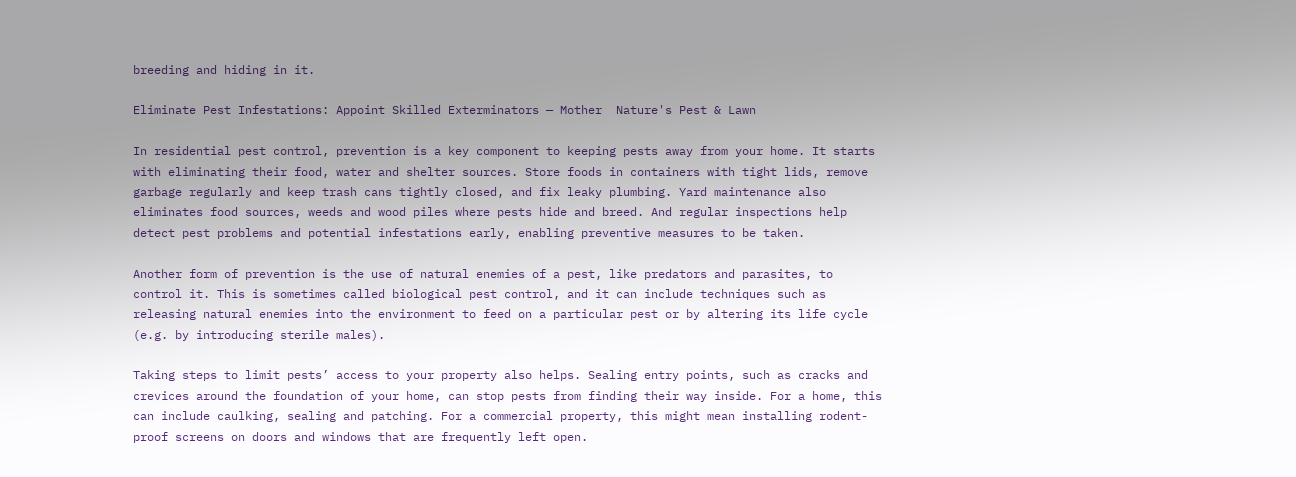breeding and hiding in it.

Eliminate Pest Infestations: Appoint Skilled Exterminators — Mother  Nature's Pest & Lawn

In residential pest control, prevention is a key component to keeping pests away from your home. It starts with eliminating their food, water and shelter sources. Store foods in containers with tight lids, remove garbage regularly and keep trash cans tightly closed, and fix leaky plumbing. Yard maintenance also eliminates food sources, weeds and wood piles where pests hide and breed. And regular inspections help detect pest problems and potential infestations early, enabling preventive measures to be taken.

Another form of prevention is the use of natural enemies of a pest, like predators and parasites, to control it. This is sometimes called biological pest control, and it can include techniques such as releasing natural enemies into the environment to feed on a particular pest or by altering its life cycle (e.g. by introducing sterile males).

Taking steps to limit pests’ access to your property also helps. Sealing entry points, such as cracks and crevices around the foundation of your home, can stop pests from finding their way inside. For a home, this can include caulking, sealing and patching. For a commercial property, this might mean installing rodent-proof screens on doors and windows that are frequently left open.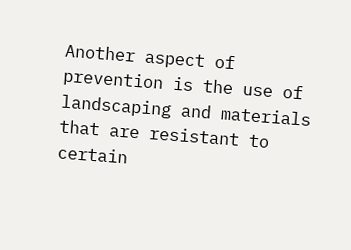Another aspect of prevention is the use of landscaping and materials that are resistant to certain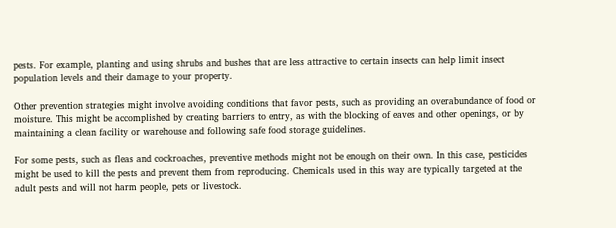pests. For example, planting and using shrubs and bushes that are less attractive to certain insects can help limit insect population levels and their damage to your property.

Other prevention strategies might involve avoiding conditions that favor pests, such as providing an overabundance of food or moisture. This might be accomplished by creating barriers to entry, as with the blocking of eaves and other openings, or by maintaining a clean facility or warehouse and following safe food storage guidelines.

For some pests, such as fleas and cockroaches, preventive methods might not be enough on their own. In this case, pesticides might be used to kill the pests and prevent them from reproducing. Chemicals used in this way are typically targeted at the adult pests and will not harm people, pets or livestock.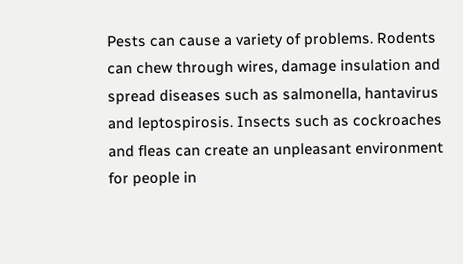Pests can cause a variety of problems. Rodents can chew through wires, damage insulation and spread diseases such as salmonella, hantavirus and leptospirosis. Insects such as cockroaches and fleas can create an unpleasant environment for people in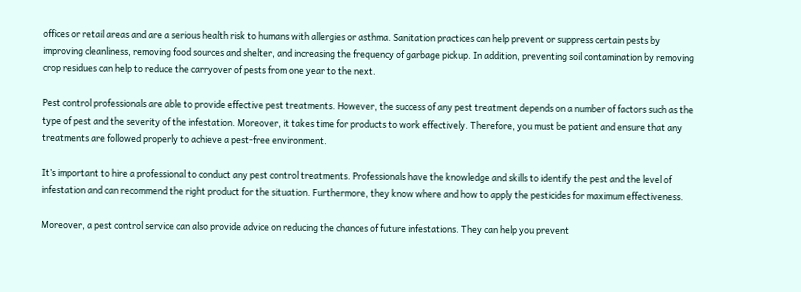offices or retail areas and are a serious health risk to humans with allergies or asthma. Sanitation practices can help prevent or suppress certain pests by improving cleanliness, removing food sources and shelter, and increasing the frequency of garbage pickup. In addition, preventing soil contamination by removing crop residues can help to reduce the carryover of pests from one year to the next.

Pest control professionals are able to provide effective pest treatments. However, the success of any pest treatment depends on a number of factors such as the type of pest and the severity of the infestation. Moreover, it takes time for products to work effectively. Therefore, you must be patient and ensure that any treatments are followed properly to achieve a pest-free environment.

It’s important to hire a professional to conduct any pest control treatments. Professionals have the knowledge and skills to identify the pest and the level of infestation and can recommend the right product for the situation. Furthermore, they know where and how to apply the pesticides for maximum effectiveness.

Moreover, a pest control service can also provide advice on reducing the chances of future infestations. They can help you prevent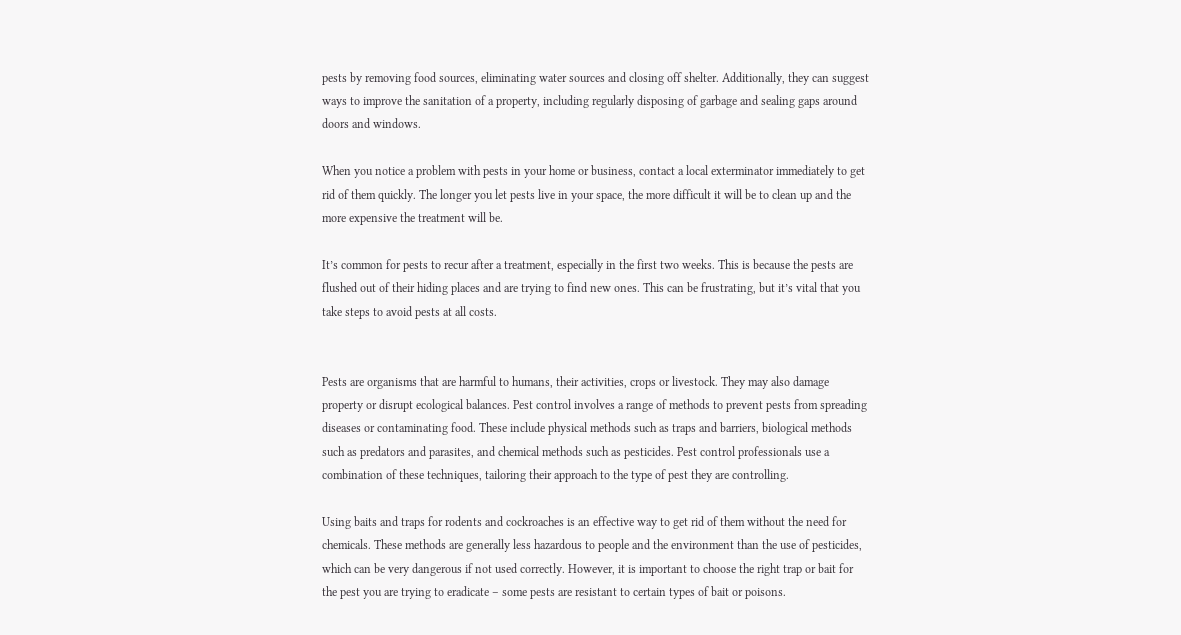pests by removing food sources, eliminating water sources and closing off shelter. Additionally, they can suggest ways to improve the sanitation of a property, including regularly disposing of garbage and sealing gaps around doors and windows.

When you notice a problem with pests in your home or business, contact a local exterminator immediately to get rid of them quickly. The longer you let pests live in your space, the more difficult it will be to clean up and the more expensive the treatment will be.

It’s common for pests to recur after a treatment, especially in the first two weeks. This is because the pests are flushed out of their hiding places and are trying to find new ones. This can be frustrating, but it’s vital that you take steps to avoid pests at all costs.


Pests are organisms that are harmful to humans, their activities, crops or livestock. They may also damage property or disrupt ecological balances. Pest control involves a range of methods to prevent pests from spreading diseases or contaminating food. These include physical methods such as traps and barriers, biological methods such as predators and parasites, and chemical methods such as pesticides. Pest control professionals use a combination of these techniques, tailoring their approach to the type of pest they are controlling.

Using baits and traps for rodents and cockroaches is an effective way to get rid of them without the need for chemicals. These methods are generally less hazardous to people and the environment than the use of pesticides, which can be very dangerous if not used correctly. However, it is important to choose the right trap or bait for the pest you are trying to eradicate – some pests are resistant to certain types of bait or poisons.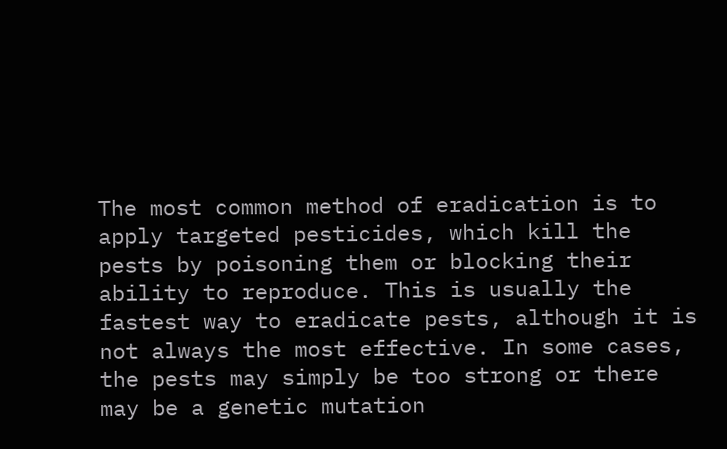The most common method of eradication is to apply targeted pesticides, which kill the pests by poisoning them or blocking their ability to reproduce. This is usually the fastest way to eradicate pests, although it is not always the most effective. In some cases, the pests may simply be too strong or there may be a genetic mutation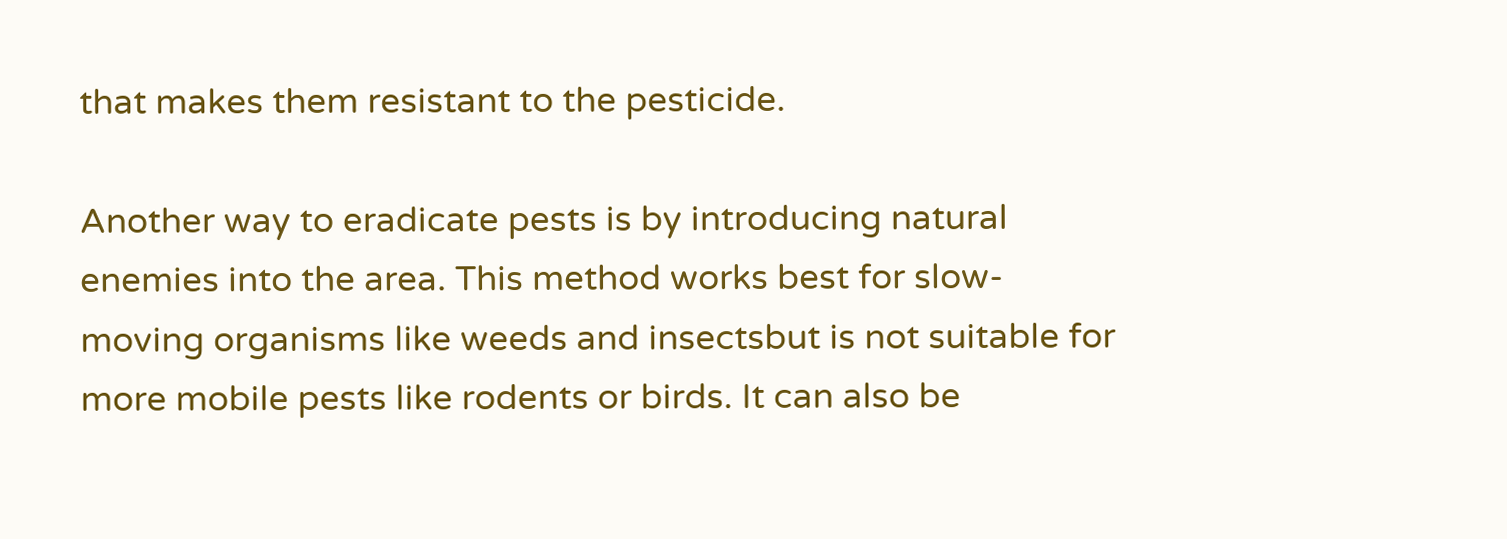that makes them resistant to the pesticide.

Another way to eradicate pests is by introducing natural enemies into the area. This method works best for slow-moving organisms like weeds and insectsbut is not suitable for more mobile pests like rodents or birds. It can also be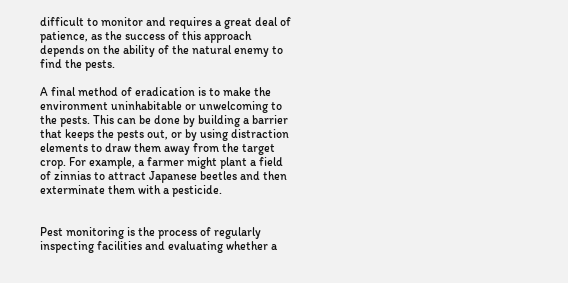difficult to monitor and requires a great deal of patience, as the success of this approach depends on the ability of the natural enemy to find the pests.

A final method of eradication is to make the environment uninhabitable or unwelcoming to the pests. This can be done by building a barrier that keeps the pests out, or by using distraction elements to draw them away from the target crop. For example, a farmer might plant a field of zinnias to attract Japanese beetles and then exterminate them with a pesticide.


Pest monitoring is the process of regularly inspecting facilities and evaluating whether a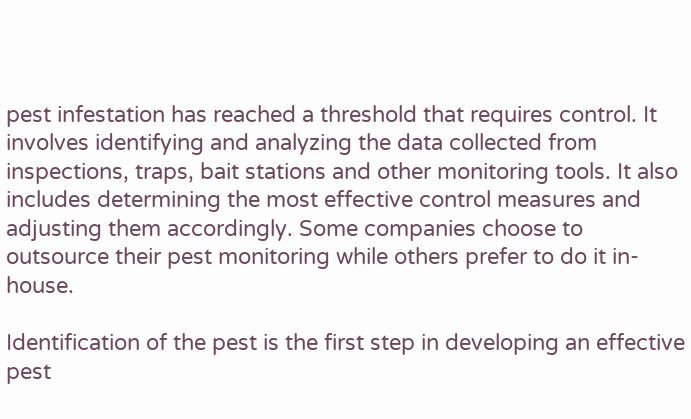pest infestation has reached a threshold that requires control. It involves identifying and analyzing the data collected from inspections, traps, bait stations and other monitoring tools. It also includes determining the most effective control measures and adjusting them accordingly. Some companies choose to outsource their pest monitoring while others prefer to do it in-house.

Identification of the pest is the first step in developing an effective pest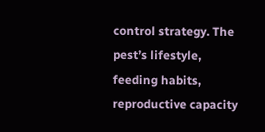control strategy. The pest’s lifestyle, feeding habits, reproductive capacity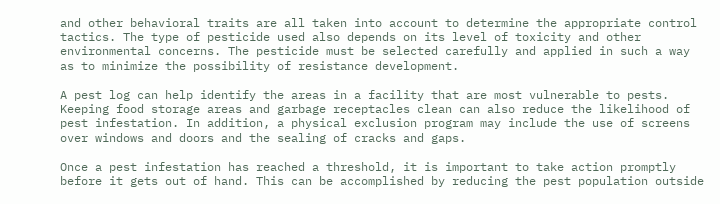and other behavioral traits are all taken into account to determine the appropriate control tactics. The type of pesticide used also depends on its level of toxicity and other environmental concerns. The pesticide must be selected carefully and applied in such a way as to minimize the possibility of resistance development.

A pest log can help identify the areas in a facility that are most vulnerable to pests. Keeping food storage areas and garbage receptacles clean can also reduce the likelihood of pest infestation. In addition, a physical exclusion program may include the use of screens over windows and doors and the sealing of cracks and gaps.

Once a pest infestation has reached a threshold, it is important to take action promptly before it gets out of hand. This can be accomplished by reducing the pest population outside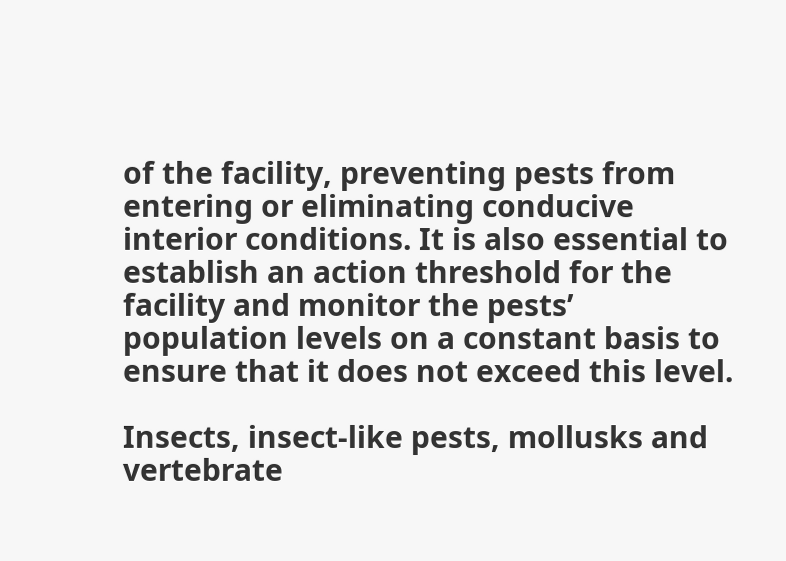of the facility, preventing pests from entering or eliminating conducive interior conditions. It is also essential to establish an action threshold for the facility and monitor the pests’ population levels on a constant basis to ensure that it does not exceed this level.

Insects, insect-like pests, mollusks and vertebrate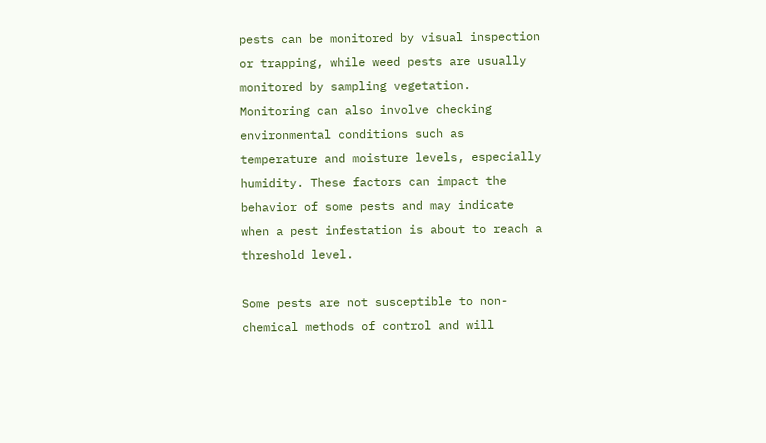pests can be monitored by visual inspection or trapping, while weed pests are usually monitored by sampling vegetation. Monitoring can also involve checking environmental conditions such as temperature and moisture levels, especially humidity. These factors can impact the behavior of some pests and may indicate when a pest infestation is about to reach a threshold level.

Some pests are not susceptible to non-chemical methods of control and will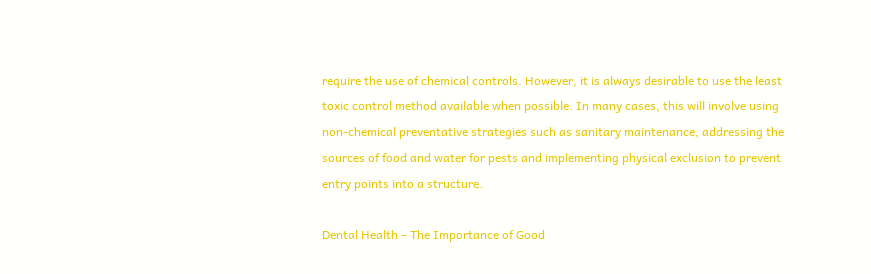require the use of chemical controls. However, it is always desirable to use the least toxic control method available when possible. In many cases, this will involve using non-chemical preventative strategies such as sanitary maintenance, addressing the sources of food and water for pests and implementing physical exclusion to prevent entry points into a structure.

Dental Health – The Importance of Good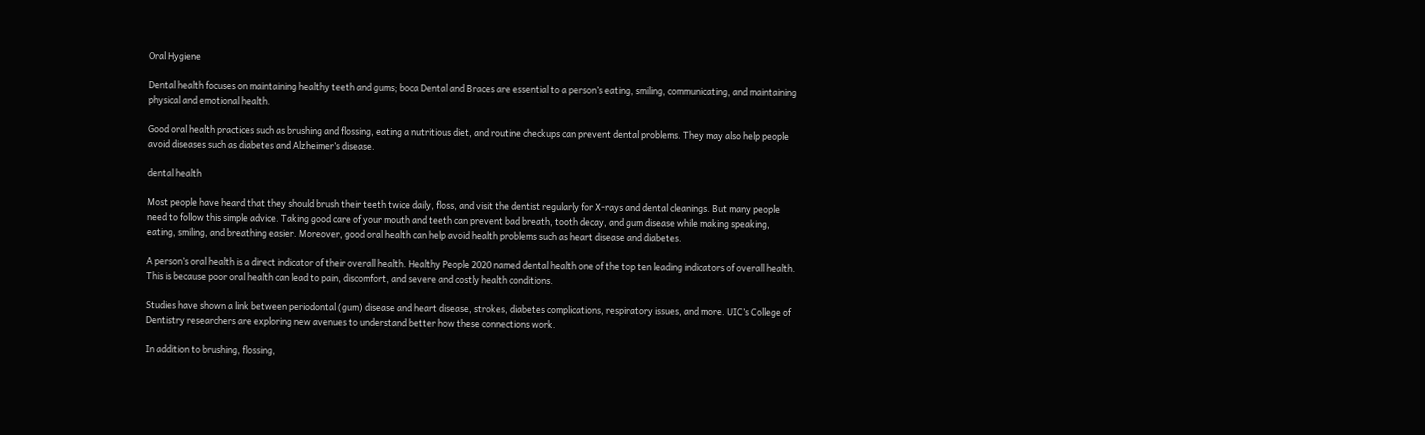Oral Hygiene

Dental health focuses on maintaining healthy teeth and gums; boca Dental and Braces are essential to a person’s eating, smiling, communicating, and maintaining physical and emotional health.

Good oral health practices such as brushing and flossing, eating a nutritious diet, and routine checkups can prevent dental problems. They may also help people avoid diseases such as diabetes and Alzheimer’s disease.

dental health

Most people have heard that they should brush their teeth twice daily, floss, and visit the dentist regularly for X-rays and dental cleanings. But many people need to follow this simple advice. Taking good care of your mouth and teeth can prevent bad breath, tooth decay, and gum disease while making speaking, eating, smiling, and breathing easier. Moreover, good oral health can help avoid health problems such as heart disease and diabetes.

A person’s oral health is a direct indicator of their overall health. Healthy People 2020 named dental health one of the top ten leading indicators of overall health. This is because poor oral health can lead to pain, discomfort, and severe and costly health conditions.

Studies have shown a link between periodontal (gum) disease and heart disease, strokes, diabetes complications, respiratory issues, and more. UIC’s College of Dentistry researchers are exploring new avenues to understand better how these connections work.

In addition to brushing, flossing,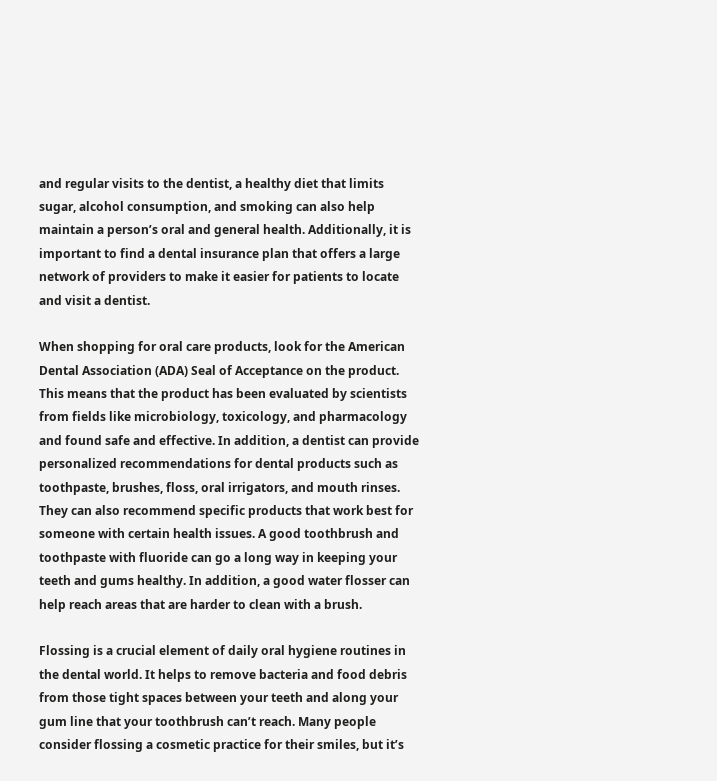and regular visits to the dentist, a healthy diet that limits sugar, alcohol consumption, and smoking can also help maintain a person’s oral and general health. Additionally, it is important to find a dental insurance plan that offers a large network of providers to make it easier for patients to locate and visit a dentist.

When shopping for oral care products, look for the American Dental Association (ADA) Seal of Acceptance on the product. This means that the product has been evaluated by scientists from fields like microbiology, toxicology, and pharmacology and found safe and effective. In addition, a dentist can provide personalized recommendations for dental products such as toothpaste, brushes, floss, oral irrigators, and mouth rinses. They can also recommend specific products that work best for someone with certain health issues. A good toothbrush and toothpaste with fluoride can go a long way in keeping your teeth and gums healthy. In addition, a good water flosser can help reach areas that are harder to clean with a brush.

Flossing is a crucial element of daily oral hygiene routines in the dental world. It helps to remove bacteria and food debris from those tight spaces between your teeth and along your gum line that your toothbrush can’t reach. Many people consider flossing a cosmetic practice for their smiles, but it’s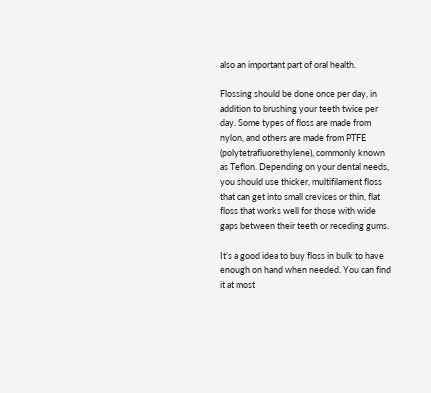also an important part of oral health.

Flossing should be done once per day, in addition to brushing your teeth twice per day. Some types of floss are made from nylon, and others are made from PTFE (polytetrafluorethylene), commonly known as Teflon. Depending on your dental needs, you should use thicker, multifilament floss that can get into small crevices or thin, flat floss that works well for those with wide gaps between their teeth or receding gums.

It’s a good idea to buy floss in bulk to have enough on hand when needed. You can find it at most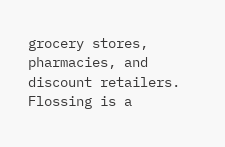grocery stores, pharmacies, and discount retailers. Flossing is a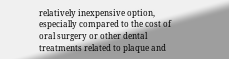relatively inexpensive option, especially compared to the cost of oral surgery or other dental treatments related to plaque and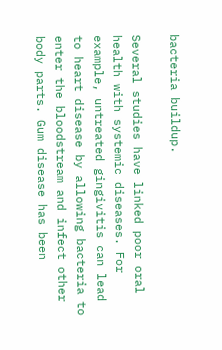bacteria buildup.

Several studies have linked poor oral health with systemic diseases. For example, untreated gingivitis can lead to heart disease by allowing bacteria to enter the bloodstream and infect other body parts. Gum disease has been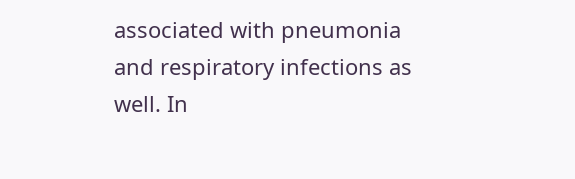associated with pneumonia and respiratory infections as well. In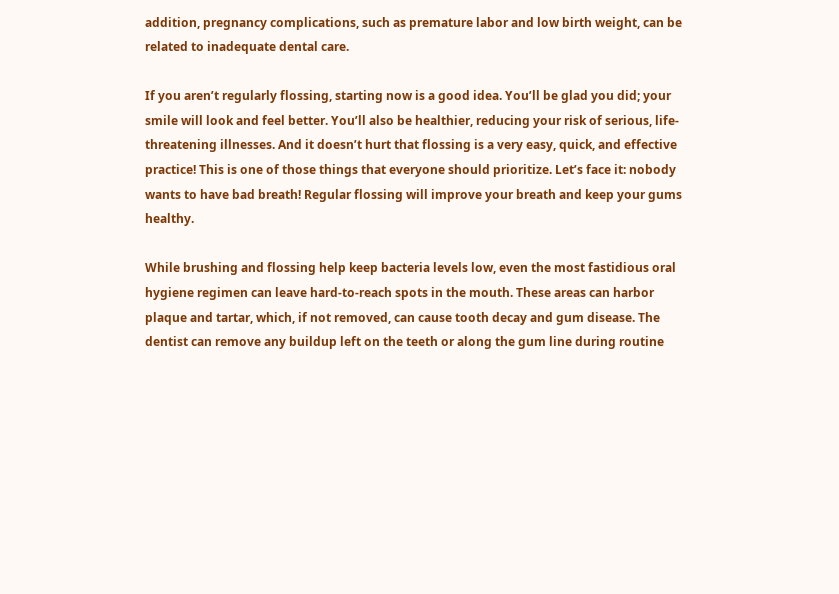addition, pregnancy complications, such as premature labor and low birth weight, can be related to inadequate dental care.

If you aren’t regularly flossing, starting now is a good idea. You’ll be glad you did; your smile will look and feel better. You’ll also be healthier, reducing your risk of serious, life-threatening illnesses. And it doesn’t hurt that flossing is a very easy, quick, and effective practice! This is one of those things that everyone should prioritize. Let’s face it: nobody wants to have bad breath! Regular flossing will improve your breath and keep your gums healthy.

While brushing and flossing help keep bacteria levels low, even the most fastidious oral hygiene regimen can leave hard-to-reach spots in the mouth. These areas can harbor plaque and tartar, which, if not removed, can cause tooth decay and gum disease. The dentist can remove any buildup left on the teeth or along the gum line during routine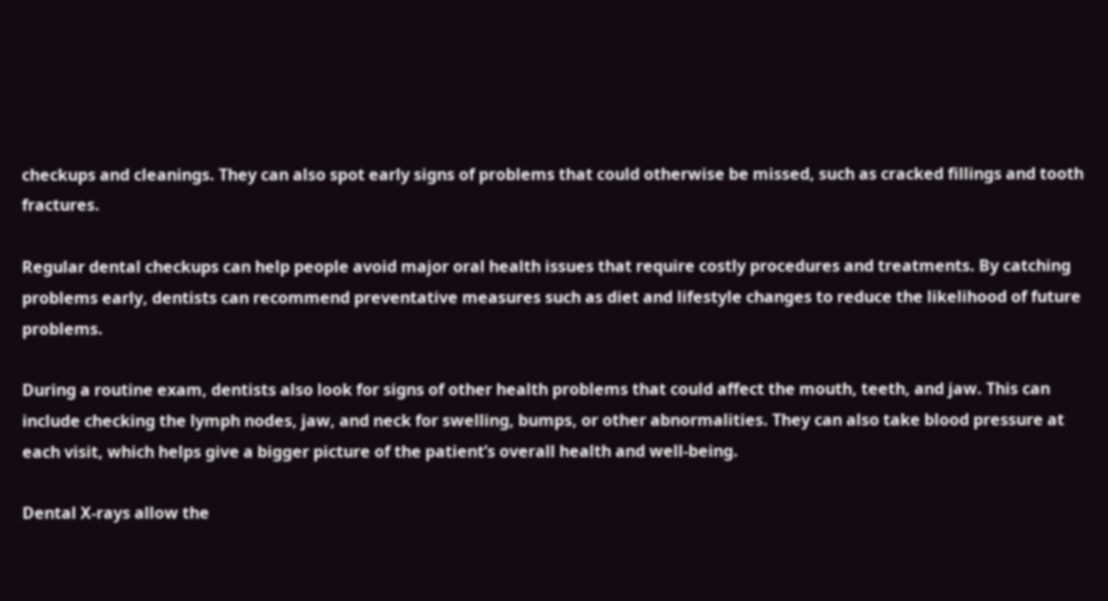checkups and cleanings. They can also spot early signs of problems that could otherwise be missed, such as cracked fillings and tooth fractures.

Regular dental checkups can help people avoid major oral health issues that require costly procedures and treatments. By catching problems early, dentists can recommend preventative measures such as diet and lifestyle changes to reduce the likelihood of future problems.

During a routine exam, dentists also look for signs of other health problems that could affect the mouth, teeth, and jaw. This can include checking the lymph nodes, jaw, and neck for swelling, bumps, or other abnormalities. They can also take blood pressure at each visit, which helps give a bigger picture of the patient’s overall health and well-being.

Dental X-rays allow the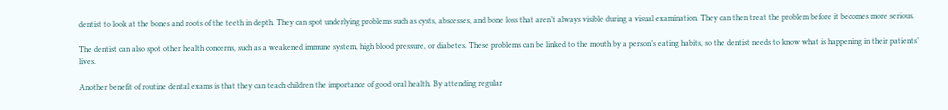dentist to look at the bones and roots of the teeth in depth. They can spot underlying problems such as cysts, abscesses, and bone loss that aren’t always visible during a visual examination. They can then treat the problem before it becomes more serious.

The dentist can also spot other health concerns, such as a weakened immune system, high blood pressure, or diabetes. These problems can be linked to the mouth by a person’s eating habits, so the dentist needs to know what is happening in their patients’ lives.

Another benefit of routine dental exams is that they can teach children the importance of good oral health. By attending regular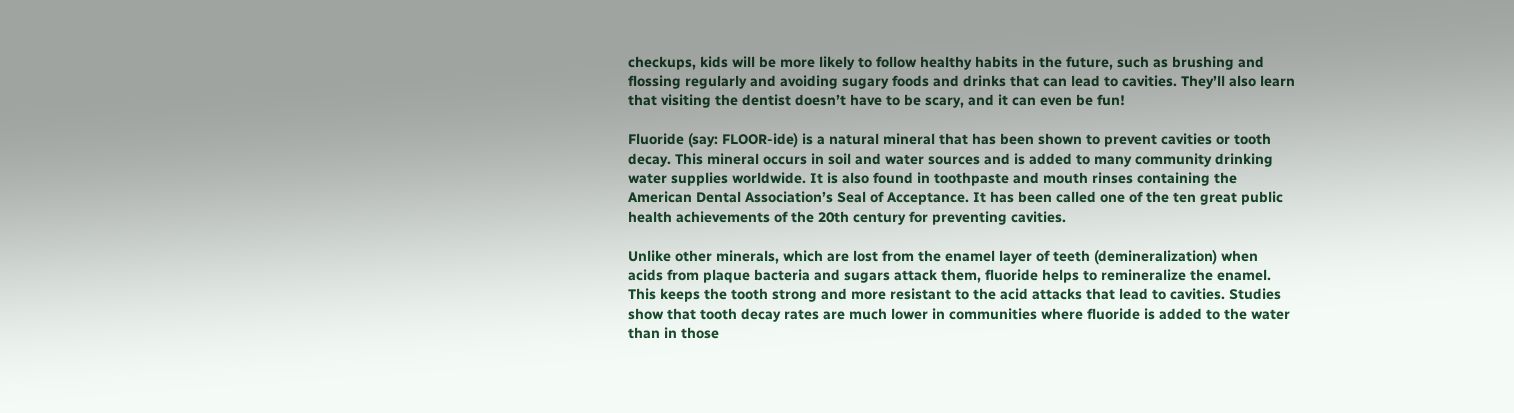checkups, kids will be more likely to follow healthy habits in the future, such as brushing and flossing regularly and avoiding sugary foods and drinks that can lead to cavities. They’ll also learn that visiting the dentist doesn’t have to be scary, and it can even be fun!

Fluoride (say: FLOOR-ide) is a natural mineral that has been shown to prevent cavities or tooth decay. This mineral occurs in soil and water sources and is added to many community drinking water supplies worldwide. It is also found in toothpaste and mouth rinses containing the American Dental Association’s Seal of Acceptance. It has been called one of the ten great public health achievements of the 20th century for preventing cavities.

Unlike other minerals, which are lost from the enamel layer of teeth (demineralization) when acids from plaque bacteria and sugars attack them, fluoride helps to remineralize the enamel. This keeps the tooth strong and more resistant to the acid attacks that lead to cavities. Studies show that tooth decay rates are much lower in communities where fluoride is added to the water than in those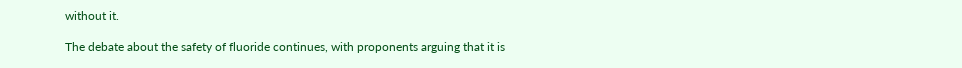without it.

The debate about the safety of fluoride continues, with proponents arguing that it is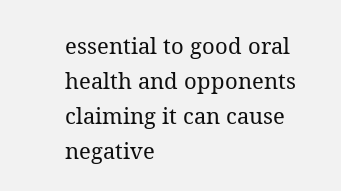essential to good oral health and opponents claiming it can cause negative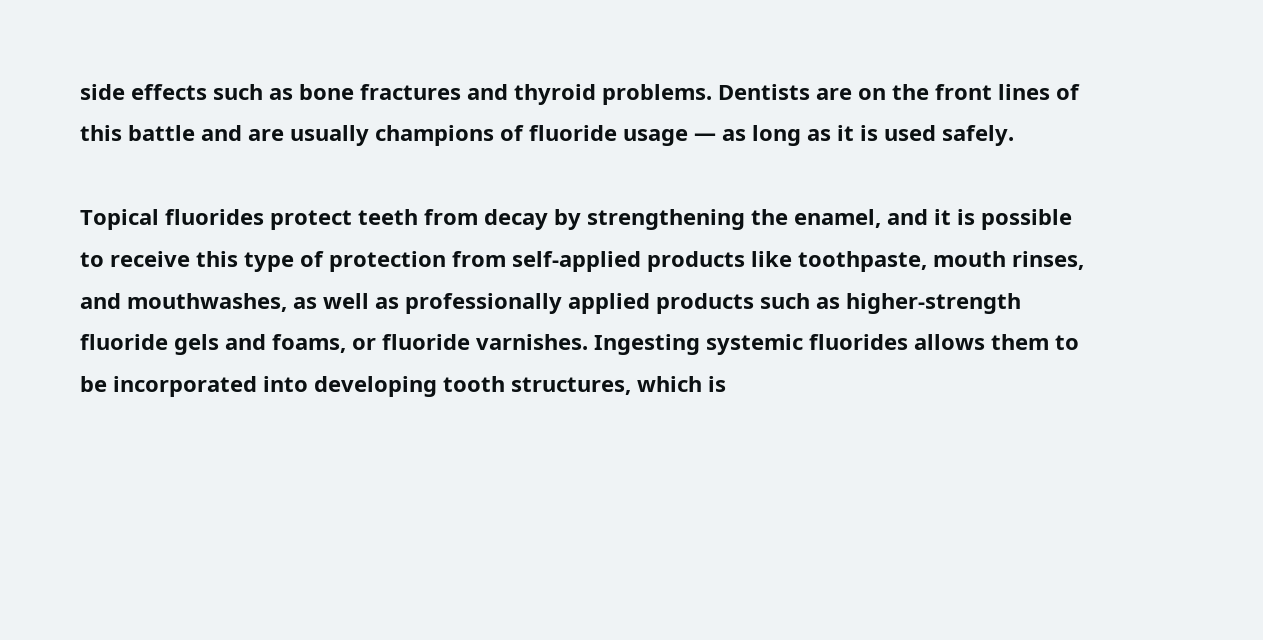side effects such as bone fractures and thyroid problems. Dentists are on the front lines of this battle and are usually champions of fluoride usage — as long as it is used safely.

Topical fluorides protect teeth from decay by strengthening the enamel, and it is possible to receive this type of protection from self-applied products like toothpaste, mouth rinses, and mouthwashes, as well as professionally applied products such as higher-strength fluoride gels and foams, or fluoride varnishes. Ingesting systemic fluorides allows them to be incorporated into developing tooth structures, which is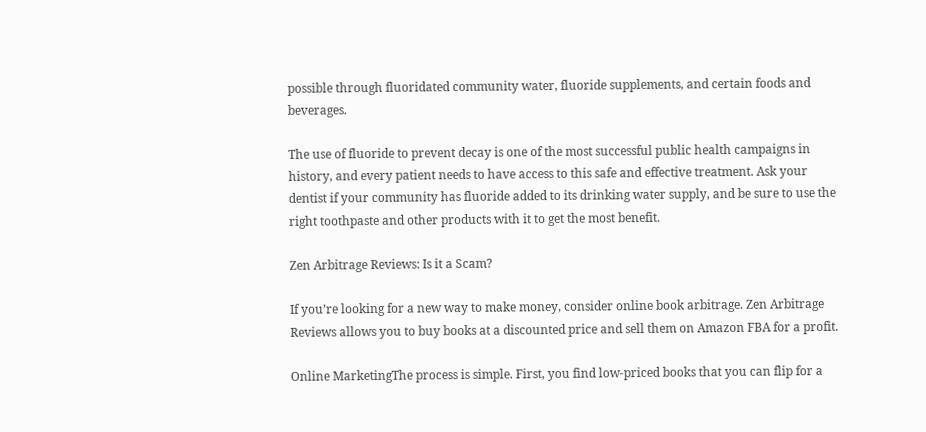possible through fluoridated community water, fluoride supplements, and certain foods and beverages.

The use of fluoride to prevent decay is one of the most successful public health campaigns in history, and every patient needs to have access to this safe and effective treatment. Ask your dentist if your community has fluoride added to its drinking water supply, and be sure to use the right toothpaste and other products with it to get the most benefit.

Zen Arbitrage Reviews: Is it a Scam?

If you’re looking for a new way to make money, consider online book arbitrage. Zen Arbitrage Reviews allows you to buy books at a discounted price and sell them on Amazon FBA for a profit.

Online MarketingThe process is simple. First, you find low-priced books that you can flip for a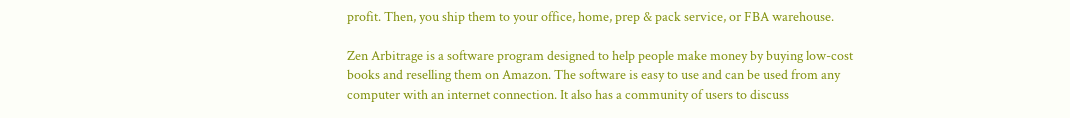profit. Then, you ship them to your office, home, prep & pack service, or FBA warehouse.

Zen Arbitrage is a software program designed to help people make money by buying low-cost books and reselling them on Amazon. The software is easy to use and can be used from any computer with an internet connection. It also has a community of users to discuss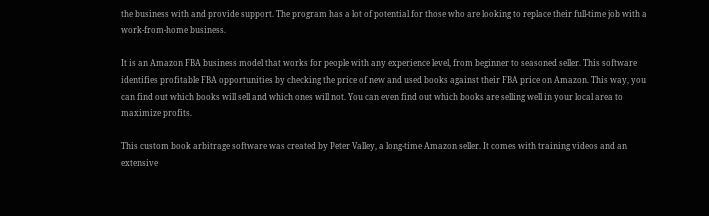the business with and provide support. The program has a lot of potential for those who are looking to replace their full-time job with a work-from-home business.

It is an Amazon FBA business model that works for people with any experience level, from beginner to seasoned seller. This software identifies profitable FBA opportunities by checking the price of new and used books against their FBA price on Amazon. This way, you can find out which books will sell and which ones will not. You can even find out which books are selling well in your local area to maximize profits.

This custom book arbitrage software was created by Peter Valley, a long-time Amazon seller. It comes with training videos and an extensive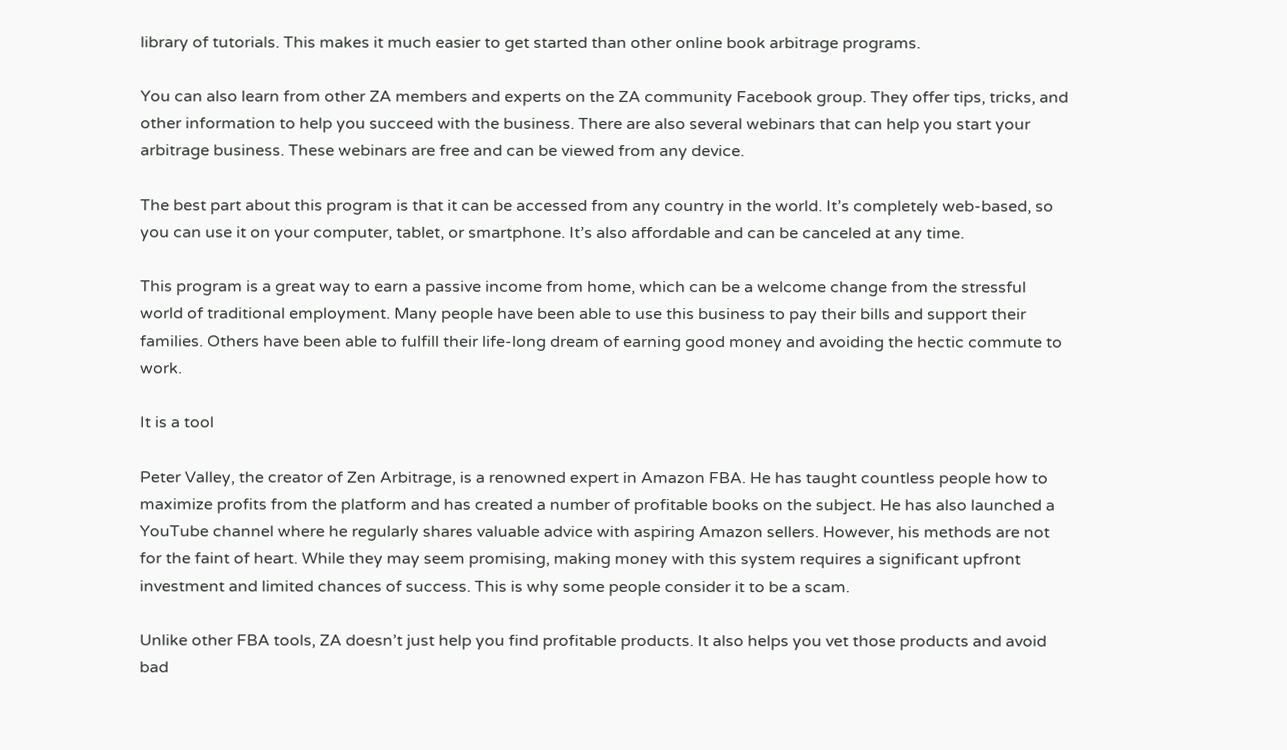library of tutorials. This makes it much easier to get started than other online book arbitrage programs.

You can also learn from other ZA members and experts on the ZA community Facebook group. They offer tips, tricks, and other information to help you succeed with the business. There are also several webinars that can help you start your arbitrage business. These webinars are free and can be viewed from any device.

The best part about this program is that it can be accessed from any country in the world. It’s completely web-based, so you can use it on your computer, tablet, or smartphone. It’s also affordable and can be canceled at any time.

This program is a great way to earn a passive income from home, which can be a welcome change from the stressful world of traditional employment. Many people have been able to use this business to pay their bills and support their families. Others have been able to fulfill their life-long dream of earning good money and avoiding the hectic commute to work.

It is a tool

Peter Valley, the creator of Zen Arbitrage, is a renowned expert in Amazon FBA. He has taught countless people how to maximize profits from the platform and has created a number of profitable books on the subject. He has also launched a YouTube channel where he regularly shares valuable advice with aspiring Amazon sellers. However, his methods are not for the faint of heart. While they may seem promising, making money with this system requires a significant upfront investment and limited chances of success. This is why some people consider it to be a scam.

Unlike other FBA tools, ZA doesn’t just help you find profitable products. It also helps you vet those products and avoid bad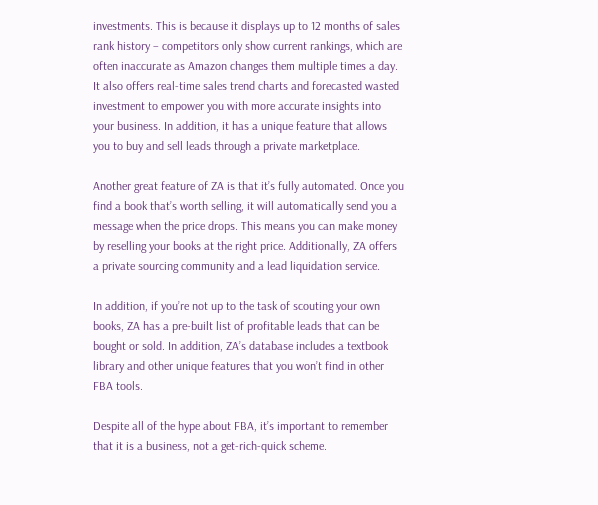investments. This is because it displays up to 12 months of sales rank history – competitors only show current rankings, which are often inaccurate as Amazon changes them multiple times a day. It also offers real-time sales trend charts and forecasted wasted investment to empower you with more accurate insights into your business. In addition, it has a unique feature that allows you to buy and sell leads through a private marketplace.

Another great feature of ZA is that it’s fully automated. Once you find a book that’s worth selling, it will automatically send you a message when the price drops. This means you can make money by reselling your books at the right price. Additionally, ZA offers a private sourcing community and a lead liquidation service.

In addition, if you’re not up to the task of scouting your own books, ZA has a pre-built list of profitable leads that can be bought or sold. In addition, ZA’s database includes a textbook library and other unique features that you won’t find in other FBA tools.

Despite all of the hype about FBA, it’s important to remember that it is a business, not a get-rich-quick scheme.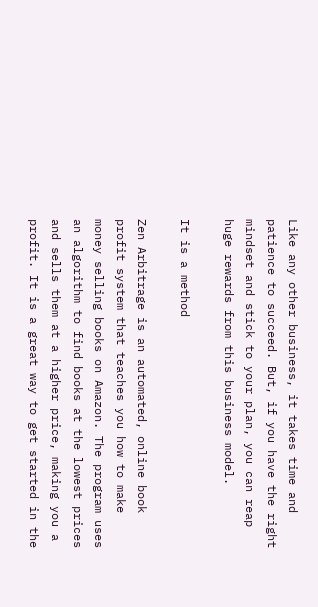Like any other business, it takes time and patience to succeed. But, if you have the right mindset and stick to your plan, you can reap huge rewards from this business model.

It is a method

Zen Arbitrage is an automated, online book profit system that teaches you how to make money selling books on Amazon. The program uses an algorithm to find books at the lowest prices and sells them at a higher price, making you a profit. It is a great way to get started in the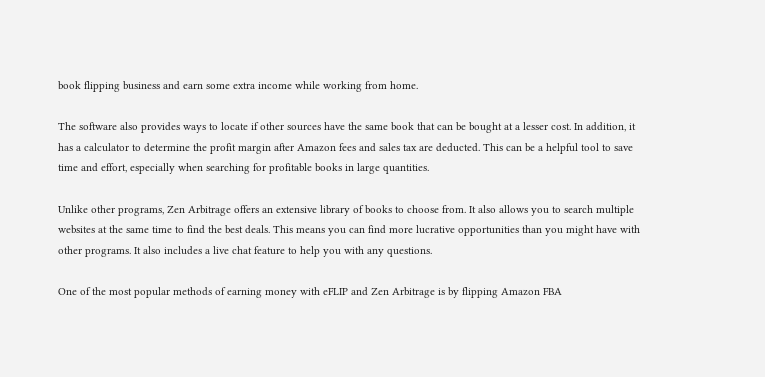book flipping business and earn some extra income while working from home.

The software also provides ways to locate if other sources have the same book that can be bought at a lesser cost. In addition, it has a calculator to determine the profit margin after Amazon fees and sales tax are deducted. This can be a helpful tool to save time and effort, especially when searching for profitable books in large quantities.

Unlike other programs, Zen Arbitrage offers an extensive library of books to choose from. It also allows you to search multiple websites at the same time to find the best deals. This means you can find more lucrative opportunities than you might have with other programs. It also includes a live chat feature to help you with any questions.

One of the most popular methods of earning money with eFLIP and Zen Arbitrage is by flipping Amazon FBA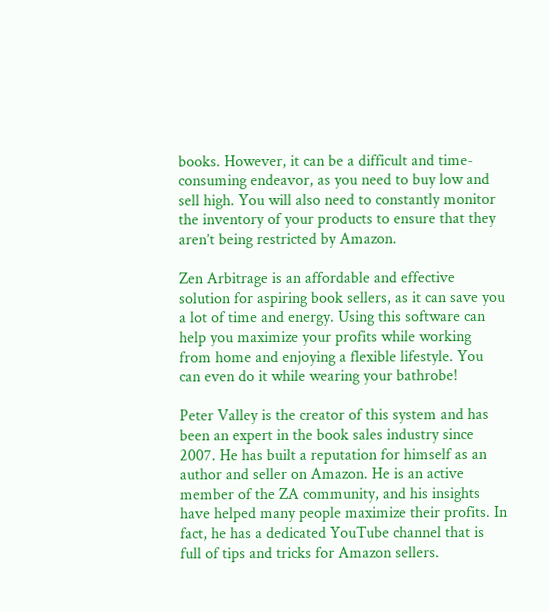books. However, it can be a difficult and time-consuming endeavor, as you need to buy low and sell high. You will also need to constantly monitor the inventory of your products to ensure that they aren’t being restricted by Amazon.

Zen Arbitrage is an affordable and effective solution for aspiring book sellers, as it can save you a lot of time and energy. Using this software can help you maximize your profits while working from home and enjoying a flexible lifestyle. You can even do it while wearing your bathrobe!

Peter Valley is the creator of this system and has been an expert in the book sales industry since 2007. He has built a reputation for himself as an author and seller on Amazon. He is an active member of the ZA community, and his insights have helped many people maximize their profits. In fact, he has a dedicated YouTube channel that is full of tips and tricks for Amazon sellers.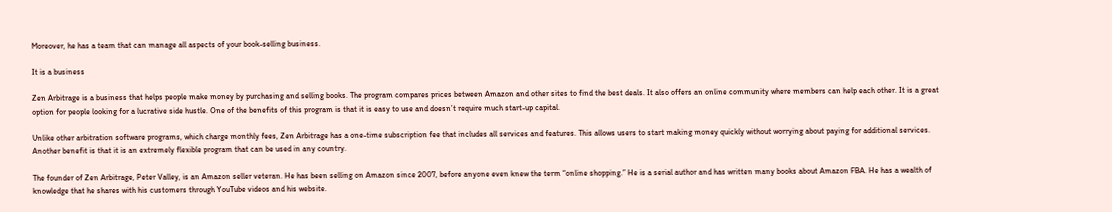Moreover, he has a team that can manage all aspects of your book-selling business.

It is a business

Zen Arbitrage is a business that helps people make money by purchasing and selling books. The program compares prices between Amazon and other sites to find the best deals. It also offers an online community where members can help each other. It is a great option for people looking for a lucrative side hustle. One of the benefits of this program is that it is easy to use and doesn’t require much start-up capital.

Unlike other arbitration software programs, which charge monthly fees, Zen Arbitrage has a one-time subscription fee that includes all services and features. This allows users to start making money quickly without worrying about paying for additional services. Another benefit is that it is an extremely flexible program that can be used in any country.

The founder of Zen Arbitrage, Peter Valley, is an Amazon seller veteran. He has been selling on Amazon since 2007, before anyone even knew the term “online shopping.” He is a serial author and has written many books about Amazon FBA. He has a wealth of knowledge that he shares with his customers through YouTube videos and his website.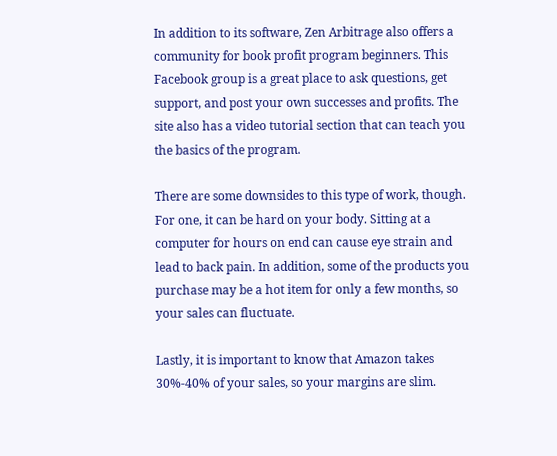In addition to its software, Zen Arbitrage also offers a community for book profit program beginners. This Facebook group is a great place to ask questions, get support, and post your own successes and profits. The site also has a video tutorial section that can teach you the basics of the program.

There are some downsides to this type of work, though. For one, it can be hard on your body. Sitting at a computer for hours on end can cause eye strain and lead to back pain. In addition, some of the products you purchase may be a hot item for only a few months, so your sales can fluctuate.

Lastly, it is important to know that Amazon takes 30%-40% of your sales, so your margins are slim.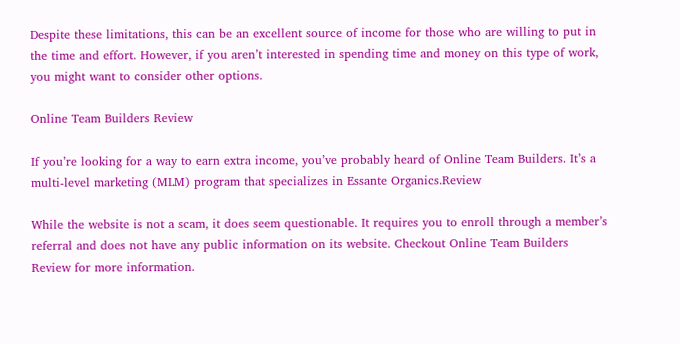Despite these limitations, this can be an excellent source of income for those who are willing to put in the time and effort. However, if you aren’t interested in spending time and money on this type of work, you might want to consider other options.

Online Team Builders Review

If you’re looking for a way to earn extra income, you’ve probably heard of Online Team Builders. It’s a multi-level marketing (MLM) program that specializes in Essante Organics.Review

While the website is not a scam, it does seem questionable. It requires you to enroll through a member’s referral and does not have any public information on its website. Checkout Online Team Builders Review for more information.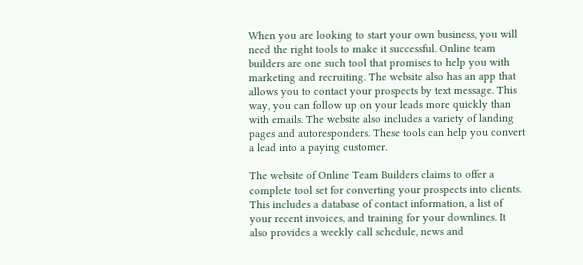When you are looking to start your own business, you will need the right tools to make it successful. Online team builders are one such tool that promises to help you with marketing and recruiting. The website also has an app that allows you to contact your prospects by text message. This way, you can follow up on your leads more quickly than with emails. The website also includes a variety of landing pages and autoresponders. These tools can help you convert a lead into a paying customer.

The website of Online Team Builders claims to offer a complete tool set for converting your prospects into clients. This includes a database of contact information, a list of your recent invoices, and training for your downlines. It also provides a weekly call schedule, news and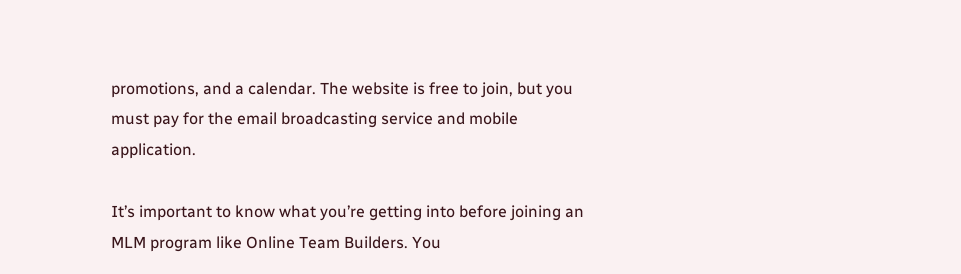promotions, and a calendar. The website is free to join, but you must pay for the email broadcasting service and mobile application.

It’s important to know what you’re getting into before joining an MLM program like Online Team Builders. You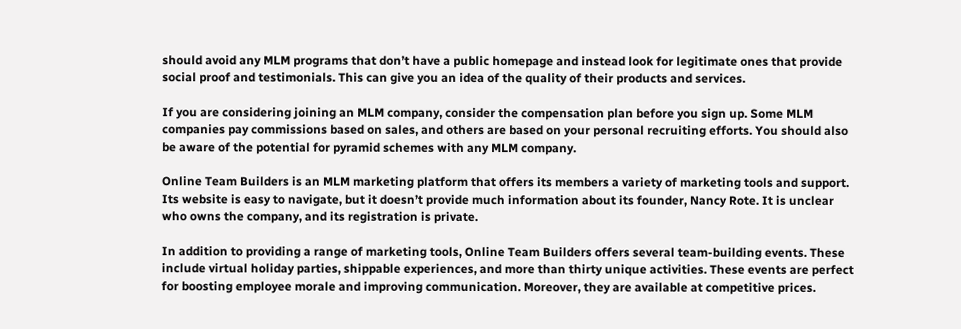should avoid any MLM programs that don’t have a public homepage and instead look for legitimate ones that provide social proof and testimonials. This can give you an idea of the quality of their products and services.

If you are considering joining an MLM company, consider the compensation plan before you sign up. Some MLM companies pay commissions based on sales, and others are based on your personal recruiting efforts. You should also be aware of the potential for pyramid schemes with any MLM company.

Online Team Builders is an MLM marketing platform that offers its members a variety of marketing tools and support. Its website is easy to navigate, but it doesn’t provide much information about its founder, Nancy Rote. It is unclear who owns the company, and its registration is private.

In addition to providing a range of marketing tools, Online Team Builders offers several team-building events. These include virtual holiday parties, shippable experiences, and more than thirty unique activities. These events are perfect for boosting employee morale and improving communication. Moreover, they are available at competitive prices.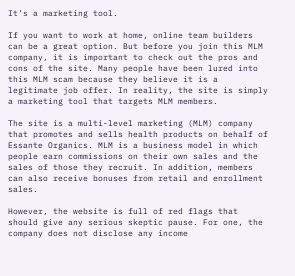It’s a marketing tool.

If you want to work at home, online team builders can be a great option. But before you join this MLM company, it is important to check out the pros and cons of the site. Many people have been lured into this MLM scam because they believe it is a legitimate job offer. In reality, the site is simply a marketing tool that targets MLM members.

The site is a multi-level marketing (MLM) company that promotes and sells health products on behalf of Essante Organics. MLM is a business model in which people earn commissions on their own sales and the sales of those they recruit. In addition, members can also receive bonuses from retail and enrollment sales.

However, the website is full of red flags that should give any serious skeptic pause. For one, the company does not disclose any income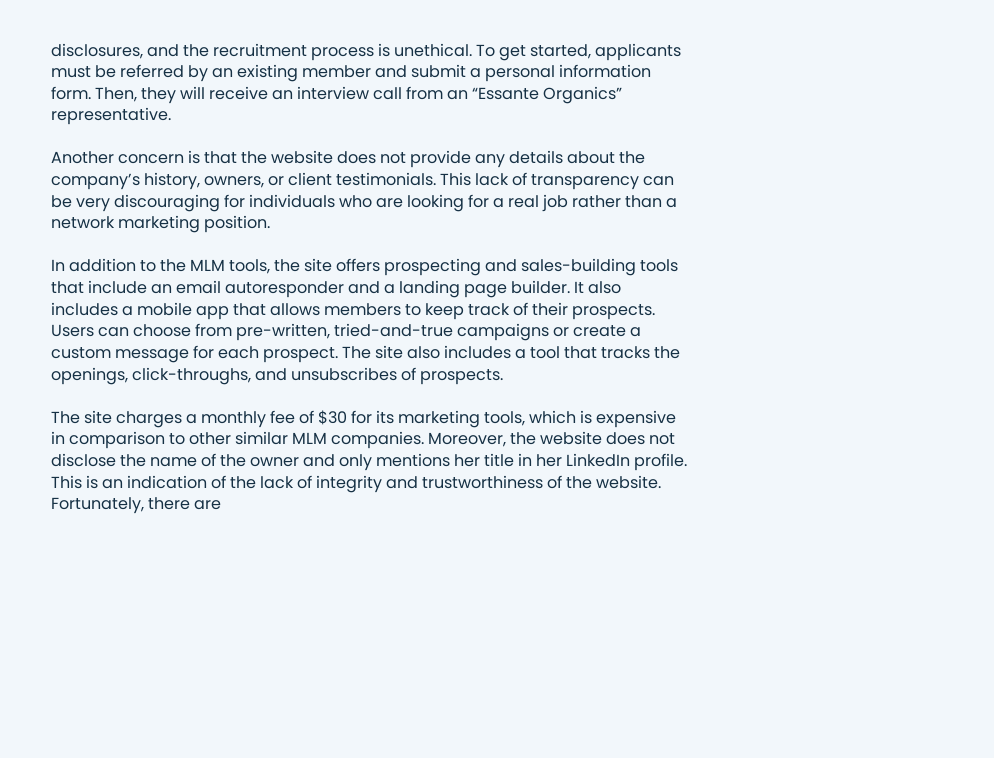disclosures, and the recruitment process is unethical. To get started, applicants must be referred by an existing member and submit a personal information form. Then, they will receive an interview call from an “Essante Organics” representative.

Another concern is that the website does not provide any details about the company’s history, owners, or client testimonials. This lack of transparency can be very discouraging for individuals who are looking for a real job rather than a network marketing position.

In addition to the MLM tools, the site offers prospecting and sales-building tools that include an email autoresponder and a landing page builder. It also includes a mobile app that allows members to keep track of their prospects. Users can choose from pre-written, tried-and-true campaigns or create a custom message for each prospect. The site also includes a tool that tracks the openings, click-throughs, and unsubscribes of prospects.

The site charges a monthly fee of $30 for its marketing tools, which is expensive in comparison to other similar MLM companies. Moreover, the website does not disclose the name of the owner and only mentions her title in her LinkedIn profile. This is an indication of the lack of integrity and trustworthiness of the website. Fortunately, there are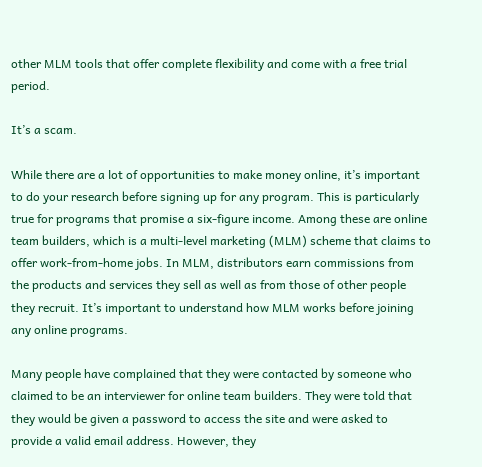other MLM tools that offer complete flexibility and come with a free trial period.

It’s a scam.

While there are a lot of opportunities to make money online, it’s important to do your research before signing up for any program. This is particularly true for programs that promise a six-figure income. Among these are online team builders, which is a multi-level marketing (MLM) scheme that claims to offer work-from-home jobs. In MLM, distributors earn commissions from the products and services they sell as well as from those of other people they recruit. It’s important to understand how MLM works before joining any online programs.

Many people have complained that they were contacted by someone who claimed to be an interviewer for online team builders. They were told that they would be given a password to access the site and were asked to provide a valid email address. However, they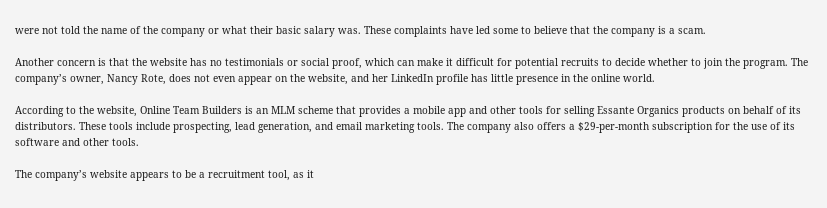were not told the name of the company or what their basic salary was. These complaints have led some to believe that the company is a scam.

Another concern is that the website has no testimonials or social proof, which can make it difficult for potential recruits to decide whether to join the program. The company’s owner, Nancy Rote, does not even appear on the website, and her LinkedIn profile has little presence in the online world.

According to the website, Online Team Builders is an MLM scheme that provides a mobile app and other tools for selling Essante Organics products on behalf of its distributors. These tools include prospecting, lead generation, and email marketing tools. The company also offers a $29-per-month subscription for the use of its software and other tools.

The company’s website appears to be a recruitment tool, as it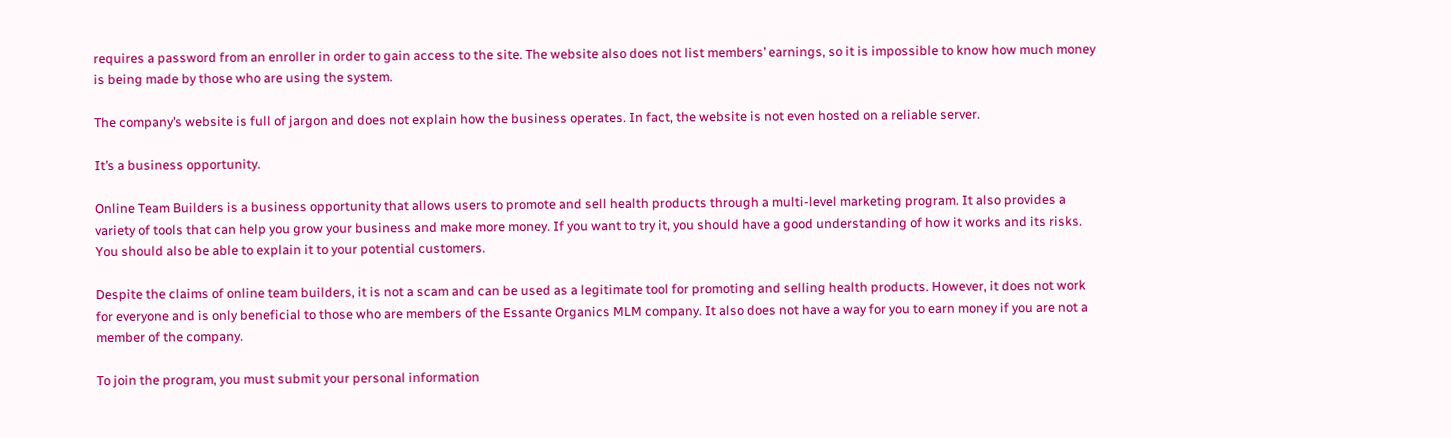requires a password from an enroller in order to gain access to the site. The website also does not list members’ earnings, so it is impossible to know how much money is being made by those who are using the system.

The company’s website is full of jargon and does not explain how the business operates. In fact, the website is not even hosted on a reliable server.

It’s a business opportunity.

Online Team Builders is a business opportunity that allows users to promote and sell health products through a multi-level marketing program. It also provides a variety of tools that can help you grow your business and make more money. If you want to try it, you should have a good understanding of how it works and its risks. You should also be able to explain it to your potential customers.

Despite the claims of online team builders, it is not a scam and can be used as a legitimate tool for promoting and selling health products. However, it does not work for everyone and is only beneficial to those who are members of the Essante Organics MLM company. It also does not have a way for you to earn money if you are not a member of the company.

To join the program, you must submit your personal information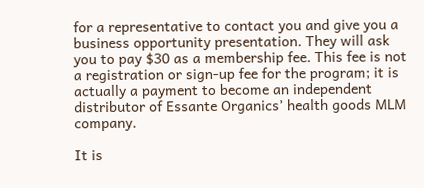for a representative to contact you and give you a business opportunity presentation. They will ask you to pay $30 as a membership fee. This fee is not a registration or sign-up fee for the program; it is actually a payment to become an independent distributor of Essante Organics’ health goods MLM company.

It is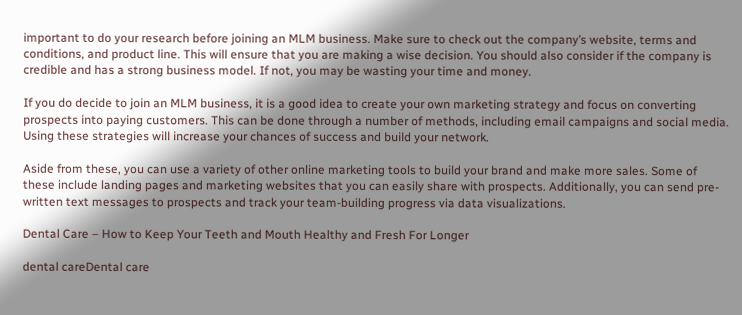important to do your research before joining an MLM business. Make sure to check out the company’s website, terms and conditions, and product line. This will ensure that you are making a wise decision. You should also consider if the company is credible and has a strong business model. If not, you may be wasting your time and money.

If you do decide to join an MLM business, it is a good idea to create your own marketing strategy and focus on converting prospects into paying customers. This can be done through a number of methods, including email campaigns and social media. Using these strategies will increase your chances of success and build your network.

Aside from these, you can use a variety of other online marketing tools to build your brand and make more sales. Some of these include landing pages and marketing websites that you can easily share with prospects. Additionally, you can send pre-written text messages to prospects and track your team-building progress via data visualizations.

Dental Care – How to Keep Your Teeth and Mouth Healthy and Fresh For Longer

dental careDental care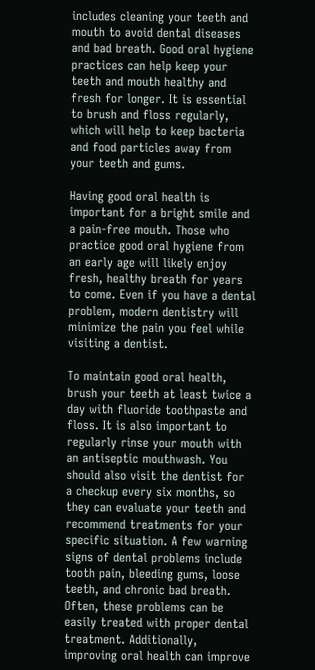includes cleaning your teeth and mouth to avoid dental diseases and bad breath. Good oral hygiene practices can help keep your teeth and mouth healthy and fresh for longer. It is essential to brush and floss regularly, which will help to keep bacteria and food particles away from your teeth and gums.

Having good oral health is important for a bright smile and a pain-free mouth. Those who practice good oral hygiene from an early age will likely enjoy fresh, healthy breath for years to come. Even if you have a dental problem, modern dentistry will minimize the pain you feel while visiting a dentist.

To maintain good oral health, brush your teeth at least twice a day with fluoride toothpaste and floss. It is also important to regularly rinse your mouth with an antiseptic mouthwash. You should also visit the dentist for a checkup every six months, so they can evaluate your teeth and recommend treatments for your specific situation. A few warning signs of dental problems include tooth pain, bleeding gums, loose teeth, and chronic bad breath. Often, these problems can be easily treated with proper dental treatment. Additionally, improving oral health can improve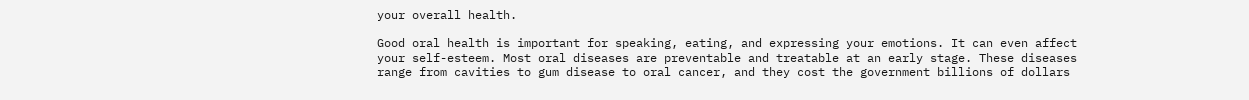your overall health.

Good oral health is important for speaking, eating, and expressing your emotions. It can even affect your self-esteem. Most oral diseases are preventable and treatable at an early stage. These diseases range from cavities to gum disease to oral cancer, and they cost the government billions of dollars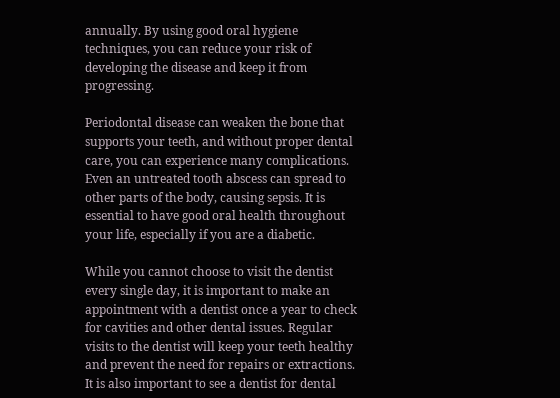annually. By using good oral hygiene techniques, you can reduce your risk of developing the disease and keep it from progressing.

Periodontal disease can weaken the bone that supports your teeth, and without proper dental care, you can experience many complications. Even an untreated tooth abscess can spread to other parts of the body, causing sepsis. It is essential to have good oral health throughout your life, especially if you are a diabetic.

While you cannot choose to visit the dentist every single day, it is important to make an appointment with a dentist once a year to check for cavities and other dental issues. Regular visits to the dentist will keep your teeth healthy and prevent the need for repairs or extractions. It is also important to see a dentist for dental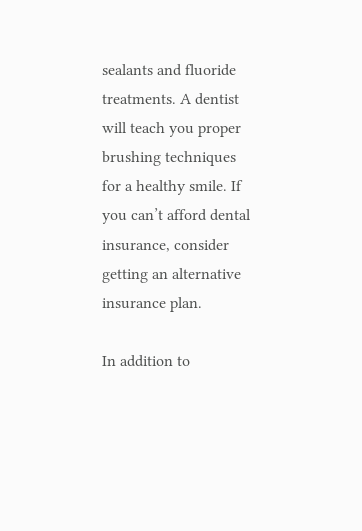sealants and fluoride treatments. A dentist will teach you proper brushing techniques for a healthy smile. If you can’t afford dental insurance, consider getting an alternative insurance plan.

In addition to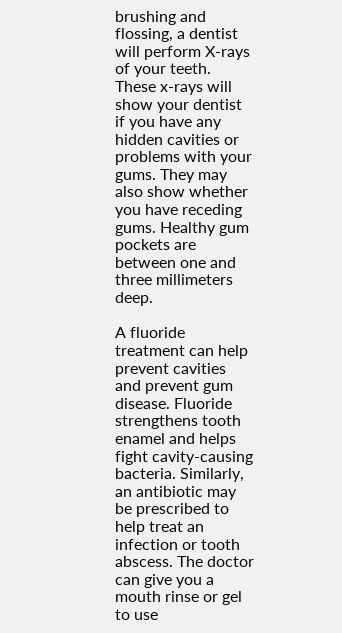brushing and flossing, a dentist will perform X-rays of your teeth. These x-rays will show your dentist if you have any hidden cavities or problems with your gums. They may also show whether you have receding gums. Healthy gum pockets are between one and three millimeters deep.

A fluoride treatment can help prevent cavities and prevent gum disease. Fluoride strengthens tooth enamel and helps fight cavity-causing bacteria. Similarly, an antibiotic may be prescribed to help treat an infection or tooth abscess. The doctor can give you a mouth rinse or gel to use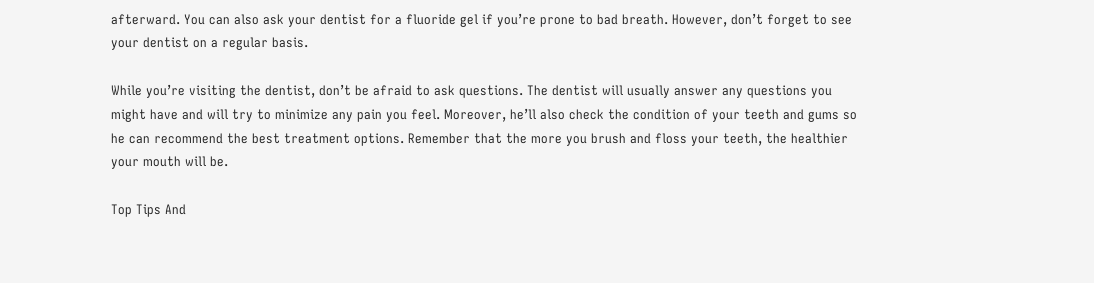afterward. You can also ask your dentist for a fluoride gel if you’re prone to bad breath. However, don’t forget to see your dentist on a regular basis.

While you’re visiting the dentist, don’t be afraid to ask questions. The dentist will usually answer any questions you might have and will try to minimize any pain you feel. Moreover, he’ll also check the condition of your teeth and gums so he can recommend the best treatment options. Remember that the more you brush and floss your teeth, the healthier your mouth will be.

Top Tips And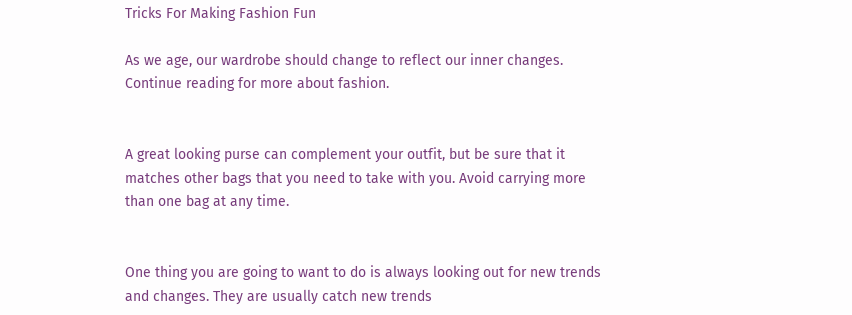Tricks For Making Fashion Fun

As we age, our wardrobe should change to reflect our inner changes. Continue reading for more about fashion.


A great looking purse can complement your outfit, but be sure that it matches other bags that you need to take with you. Avoid carrying more than one bag at any time.


One thing you are going to want to do is always looking out for new trends and changes. They are usually catch new trends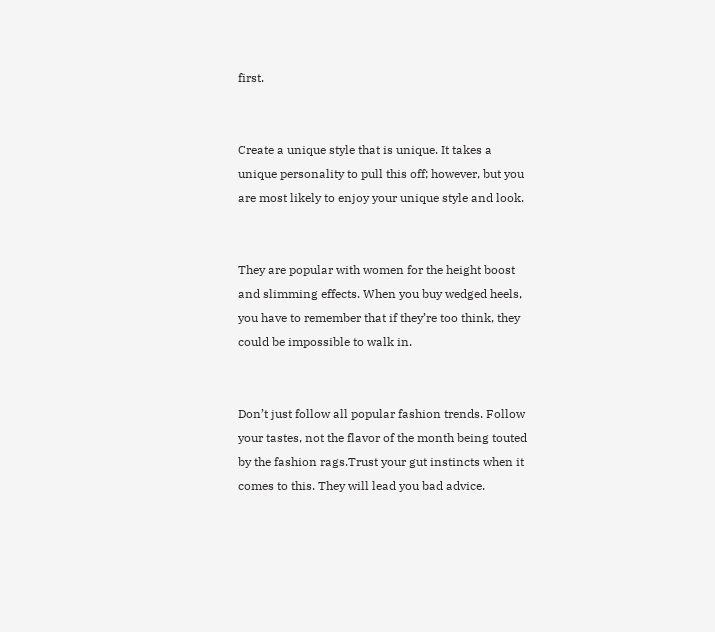first.


Create a unique style that is unique. It takes a unique personality to pull this off; however, but you are most likely to enjoy your unique style and look.


They are popular with women for the height boost and slimming effects. When you buy wedged heels, you have to remember that if they’re too think, they could be impossible to walk in.


Don’t just follow all popular fashion trends. Follow your tastes, not the flavor of the month being touted by the fashion rags.Trust your gut instincts when it comes to this. They will lead you bad advice.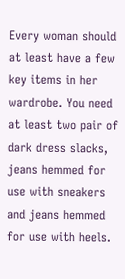Every woman should at least have a few key items in her wardrobe. You need at least two pair of dark dress slacks, jeans hemmed for use with sneakers and jeans hemmed for use with heels.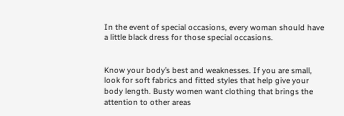In the event of special occasions, every woman should have a little black dress for those special occasions.


Know your body’s best and weaknesses. If you are small, look for soft fabrics and fitted styles that help give your body length. Busty women want clothing that brings the attention to other areas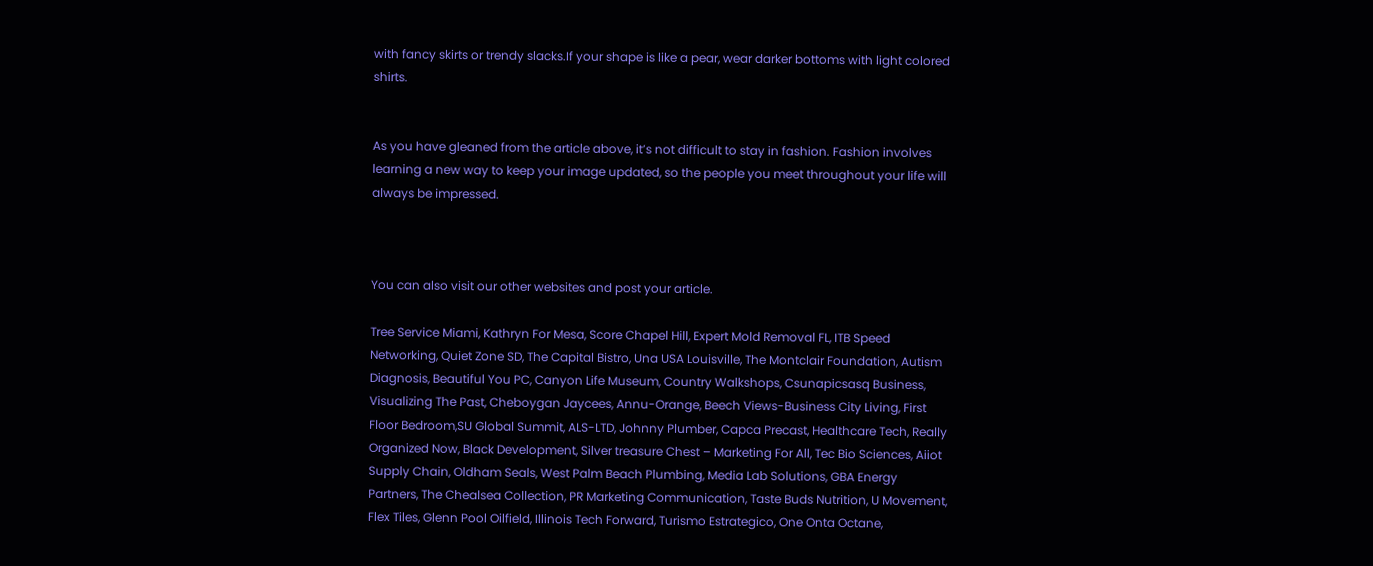with fancy skirts or trendy slacks.If your shape is like a pear, wear darker bottoms with light colored shirts.


As you have gleaned from the article above, it’s not difficult to stay in fashion. Fashion involves learning a new way to keep your image updated, so the people you meet throughout your life will always be impressed.



You can also visit our other websites and post your article.

Tree Service Miami, Kathryn For Mesa, Score Chapel Hill, Expert Mold Removal FL, ITB Speed Networking, Quiet Zone SD, The Capital Bistro, Una USA Louisville, The Montclair Foundation, Autism Diagnosis, Beautiful You PC, Canyon Life Museum, Country Walkshops, Csunapicsasq Business, Visualizing The Past, Cheboygan Jaycees, Annu-Orange, Beech Views-Business City Living, First Floor Bedroom,SU Global Summit, ALS-LTD, Johnny Plumber, Capca Precast, Healthcare Tech, Really Organized Now, Black Development, Silver treasure Chest – Marketing For All, Tec Bio Sciences, Aiiot Supply Chain, Oldham Seals, West Palm Beach Plumbing, Media Lab Solutions, GBA Energy Partners, The Chealsea Collection, PR Marketing Communication, Taste Buds Nutrition, U Movement, Flex Tiles, Glenn Pool Oilfield, Illinois Tech Forward, Turismo Estrategico, One Onta Octane,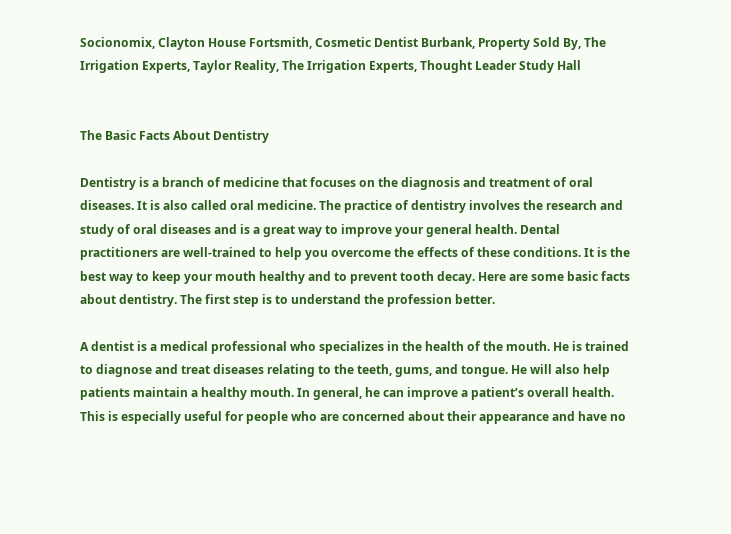Socionomix, Clayton House Fortsmith, Cosmetic Dentist Burbank, Property Sold By, The Irrigation Experts, Taylor Reality, The Irrigation Experts, Thought Leader Study Hall


The Basic Facts About Dentistry

Dentistry is a branch of medicine that focuses on the diagnosis and treatment of oral diseases. It is also called oral medicine. The practice of dentistry involves the research and study of oral diseases and is a great way to improve your general health. Dental practitioners are well-trained to help you overcome the effects of these conditions. It is the best way to keep your mouth healthy and to prevent tooth decay. Here are some basic facts about dentistry. The first step is to understand the profession better.

A dentist is a medical professional who specializes in the health of the mouth. He is trained to diagnose and treat diseases relating to the teeth, gums, and tongue. He will also help patients maintain a healthy mouth. In general, he can improve a patient’s overall health. This is especially useful for people who are concerned about their appearance and have no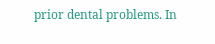prior dental problems. In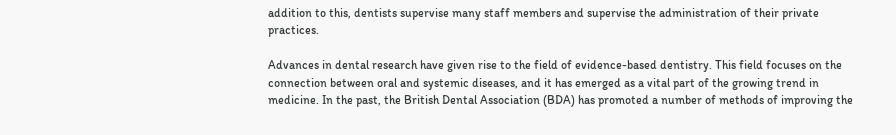addition to this, dentists supervise many staff members and supervise the administration of their private practices.

Advances in dental research have given rise to the field of evidence-based dentistry. This field focuses on the connection between oral and systemic diseases, and it has emerged as a vital part of the growing trend in medicine. In the past, the British Dental Association (BDA) has promoted a number of methods of improving the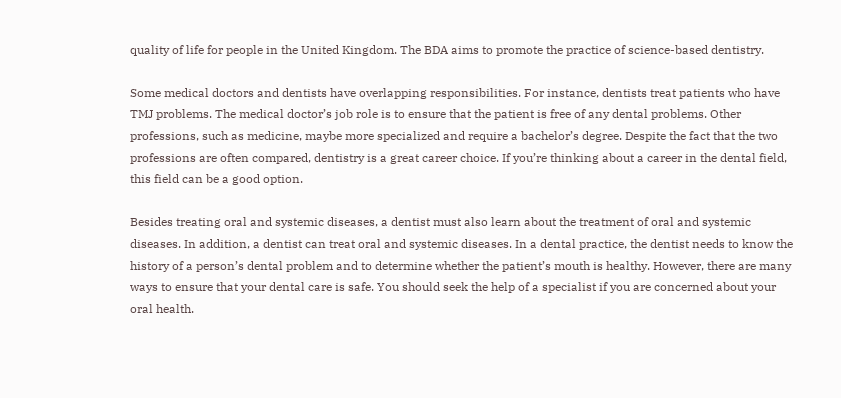quality of life for people in the United Kingdom. The BDA aims to promote the practice of science-based dentistry.

Some medical doctors and dentists have overlapping responsibilities. For instance, dentists treat patients who have TMJ problems. The medical doctor’s job role is to ensure that the patient is free of any dental problems. Other professions, such as medicine, maybe more specialized and require a bachelor’s degree. Despite the fact that the two professions are often compared, dentistry is a great career choice. If you’re thinking about a career in the dental field, this field can be a good option.

Besides treating oral and systemic diseases, a dentist must also learn about the treatment of oral and systemic diseases. In addition, a dentist can treat oral and systemic diseases. In a dental practice, the dentist needs to know the history of a person’s dental problem and to determine whether the patient’s mouth is healthy. However, there are many ways to ensure that your dental care is safe. You should seek the help of a specialist if you are concerned about your oral health.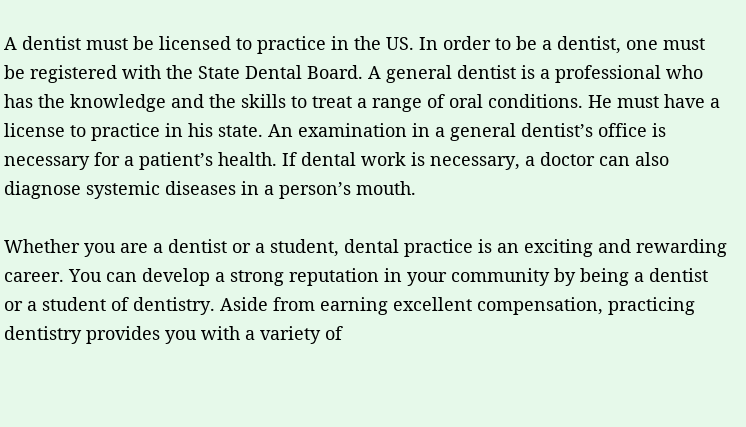A dentist must be licensed to practice in the US. In order to be a dentist, one must be registered with the State Dental Board. A general dentist is a professional who has the knowledge and the skills to treat a range of oral conditions. He must have a license to practice in his state. An examination in a general dentist’s office is necessary for a patient’s health. If dental work is necessary, a doctor can also diagnose systemic diseases in a person’s mouth.

Whether you are a dentist or a student, dental practice is an exciting and rewarding career. You can develop a strong reputation in your community by being a dentist or a student of dentistry. Aside from earning excellent compensation, practicing dentistry provides you with a variety of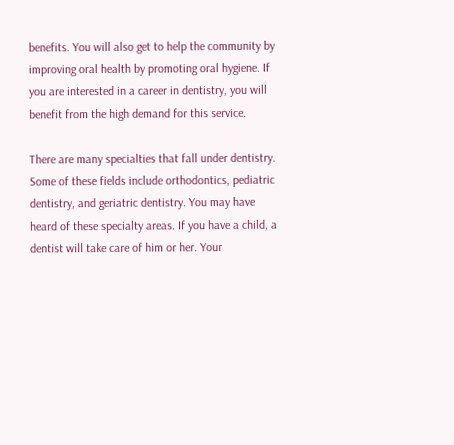benefits. You will also get to help the community by improving oral health by promoting oral hygiene. If you are interested in a career in dentistry, you will benefit from the high demand for this service.

There are many specialties that fall under dentistry. Some of these fields include orthodontics, pediatric dentistry, and geriatric dentistry. You may have heard of these specialty areas. If you have a child, a dentist will take care of him or her. Your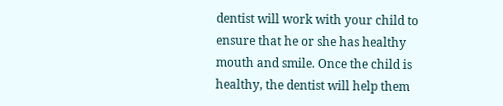dentist will work with your child to ensure that he or she has healthy mouth and smile. Once the child is healthy, the dentist will help them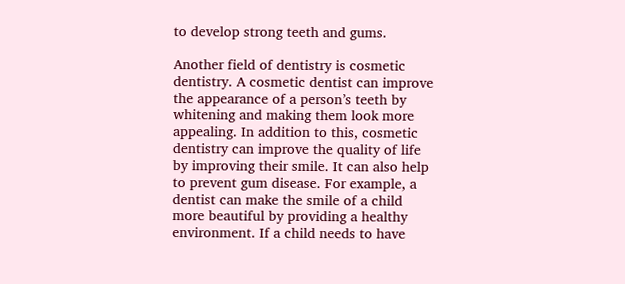to develop strong teeth and gums.

Another field of dentistry is cosmetic dentistry. A cosmetic dentist can improve the appearance of a person’s teeth by whitening and making them look more appealing. In addition to this, cosmetic dentistry can improve the quality of life by improving their smile. It can also help to prevent gum disease. For example, a dentist can make the smile of a child more beautiful by providing a healthy environment. If a child needs to have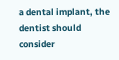a dental implant, the dentist should consider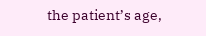the patient’s age,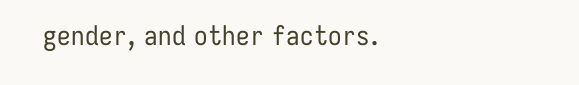gender, and other factors.